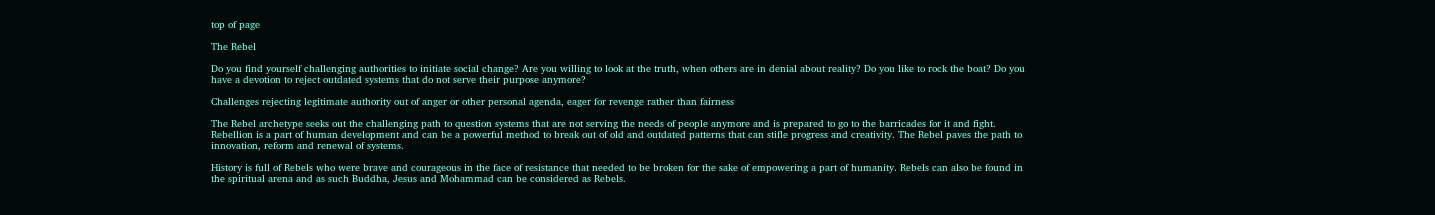top of page

The Rebel

Do you find yourself challenging authorities to initiate social change? Are you willing to look at the truth, when others are in denial about reality? Do you like to rock the boat? Do you have a devotion to reject outdated systems that do not serve their purpose anymore?

Challenges rejecting legitimate authority out of anger or other personal agenda, eager for revenge rather than fairness

The Rebel archetype seeks out the challenging path to question systems that are not serving the needs of people anymore and is prepared to go to the barricades for it and fight. Rebellion is a part of human development and can be a powerful method to break out of old and outdated patterns that can stifle progress and creativity. The Rebel paves the path to innovation, reform and renewal of systems.

History is full of Rebels who were brave and courageous in the face of resistance that needed to be broken for the sake of empowering a part of humanity. Rebels can also be found in the spiritual arena and as such Buddha, Jesus and Mohammad can be considered as Rebels.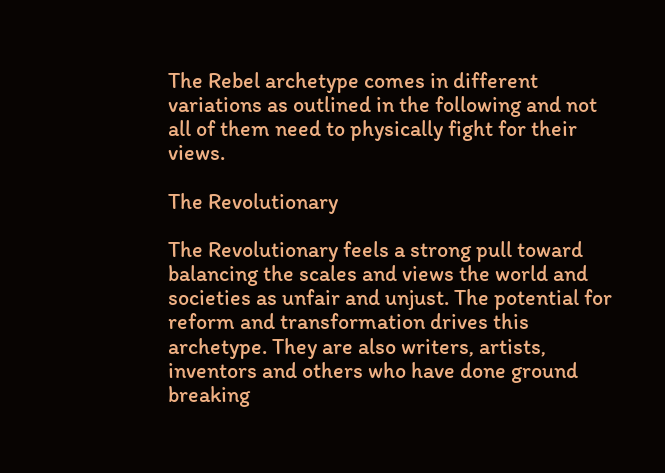The Rebel archetype comes in different variations as outlined in the following and not all of them need to physically fight for their views.

The Revolutionary

The Revolutionary feels a strong pull toward balancing the scales and views the world and societies as unfair and unjust. The potential for reform and transformation drives this archetype. They are also writers, artists, inventors and others who have done ground breaking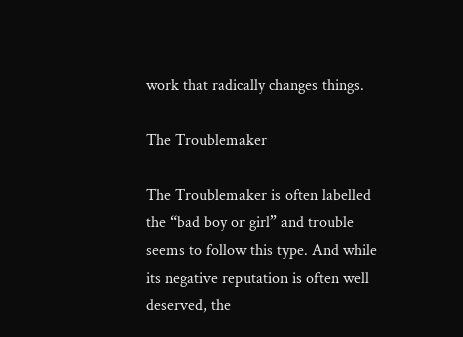work that radically changes things.

The Troublemaker

The Troublemaker is often labelled the “bad boy or girl” and trouble seems to follow this type. And while its negative reputation is often well deserved, the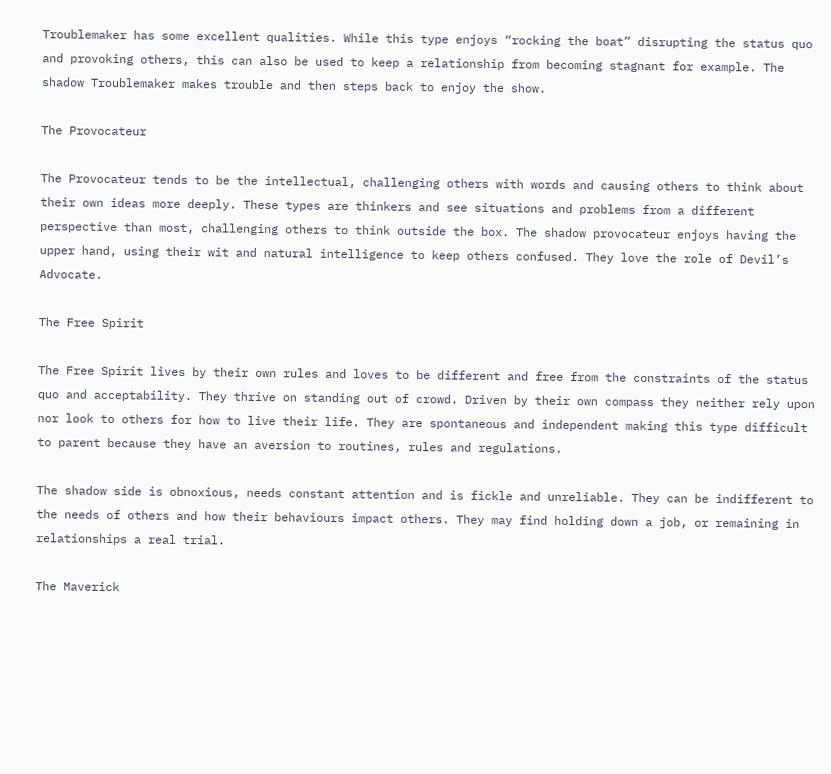Troublemaker has some excellent qualities. While this type enjoys “rocking the boat” disrupting the status quo and provoking others, this can also be used to keep a relationship from becoming stagnant for example. The shadow Troublemaker makes trouble and then steps back to enjoy the show.

The Provocateur

The Provocateur tends to be the intellectual, challenging others with words and causing others to think about their own ideas more deeply. These types are thinkers and see situations and problems from a different perspective than most, challenging others to think outside the box. The shadow provocateur enjoys having the upper hand, using their wit and natural intelligence to keep others confused. They love the role of Devil’s Advocate.

The Free Spirit

The Free Spirit lives by their own rules and loves to be different and free from the constraints of the status quo and acceptability. They thrive on standing out of crowd. Driven by their own compass they neither rely upon nor look to others for how to live their life. They are spontaneous and independent making this type difficult to parent because they have an aversion to routines, rules and regulations.

The shadow side is obnoxious, needs constant attention and is fickle and unreliable. They can be indifferent to the needs of others and how their behaviours impact others. They may find holding down a job, or remaining in relationships a real trial.

The Maverick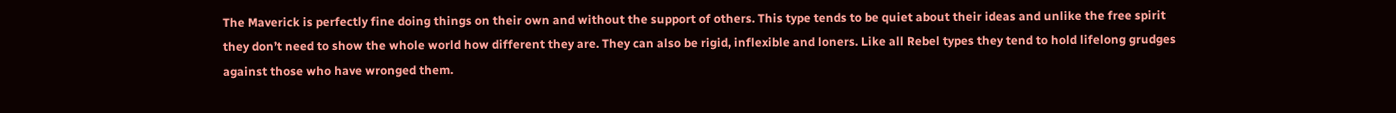The Maverick is perfectly fine doing things on their own and without the support of others. This type tends to be quiet about their ideas and unlike the free spirit they don’t need to show the whole world how different they are. They can also be rigid, inflexible and loners. Like all Rebel types they tend to hold lifelong grudges against those who have wronged them.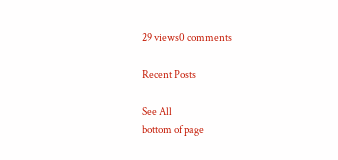29 views0 comments

Recent Posts

See All
bottom of page